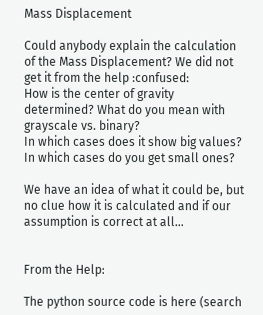Mass Displacement

Could anybody explain the calculation of the Mass Displacement? We did not get it from the help :confused:
How is the center of gravity determined? What do you mean with grayscale vs. binary?
In which cases does it show big values? In which cases do you get small ones?

We have an idea of what it could be, but no clue how it is calculated and if our assumption is correct at all…


From the Help:

The python source code is here (search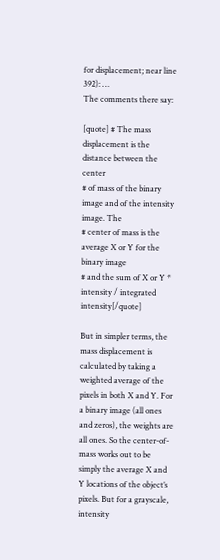for displacement; near line 392): …
The comments there say:

[quote] # The mass displacement is the distance between the center
# of mass of the binary image and of the intensity image. The
# center of mass is the average X or Y for the binary image
# and the sum of X or Y * intensity / integrated intensity[/quote]

But in simpler terms, the mass displacement is calculated by taking a weighted average of the pixels in both X and Y. For a binary image (all ones and zeros), the weights are all ones. So the center-of-mass works out to be simply the average X and Y locations of the object’s pixels. But for a grayscale, intensity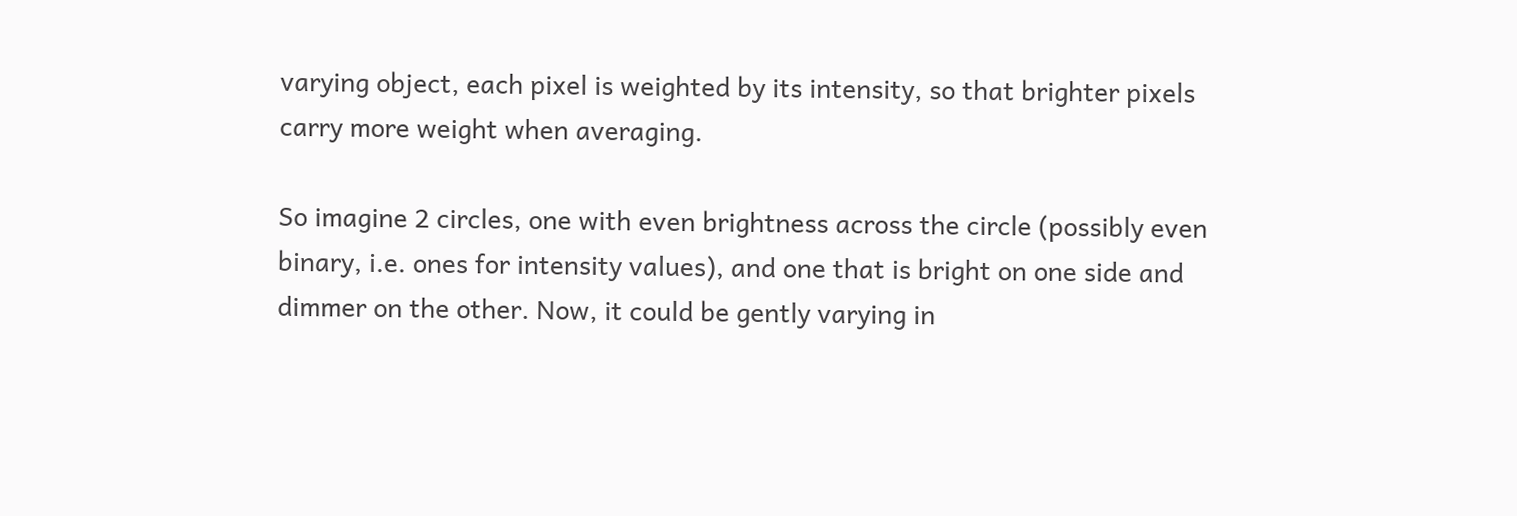varying object, each pixel is weighted by its intensity, so that brighter pixels carry more weight when averaging.

So imagine 2 circles, one with even brightness across the circle (possibly even binary, i.e. ones for intensity values), and one that is bright on one side and dimmer on the other. Now, it could be gently varying in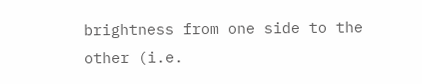brightness from one side to the other (i.e.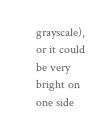grayscale), or it could be very bright on one side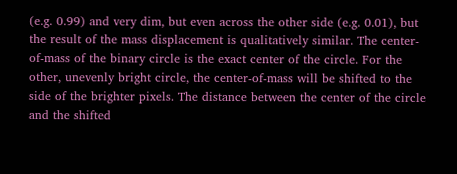(e.g. 0.99) and very dim, but even across the other side (e.g. 0.01), but the result of the mass displacement is qualitatively similar. The center-of-mass of the binary circle is the exact center of the circle. For the other, unevenly bright circle, the center-of-mass will be shifted to the side of the brighter pixels. The distance between the center of the circle and the shifted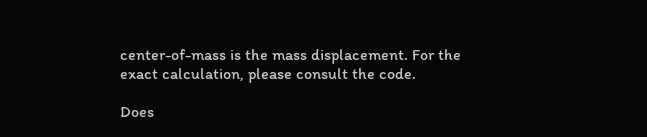center-of-mass is the mass displacement. For the exact calculation, please consult the code.

Does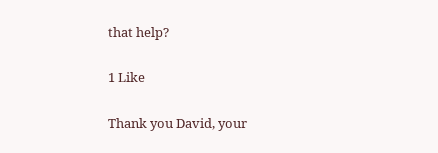that help?

1 Like

Thank you David, your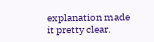explanation made it pretty clear.